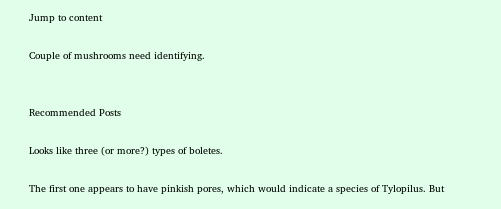Jump to content

Couple of mushrooms need identifying.


Recommended Posts

Looks like three (or more?) types of boletes.

The first one appears to have pinkish pores, which would indicate a species of Tylopilus. But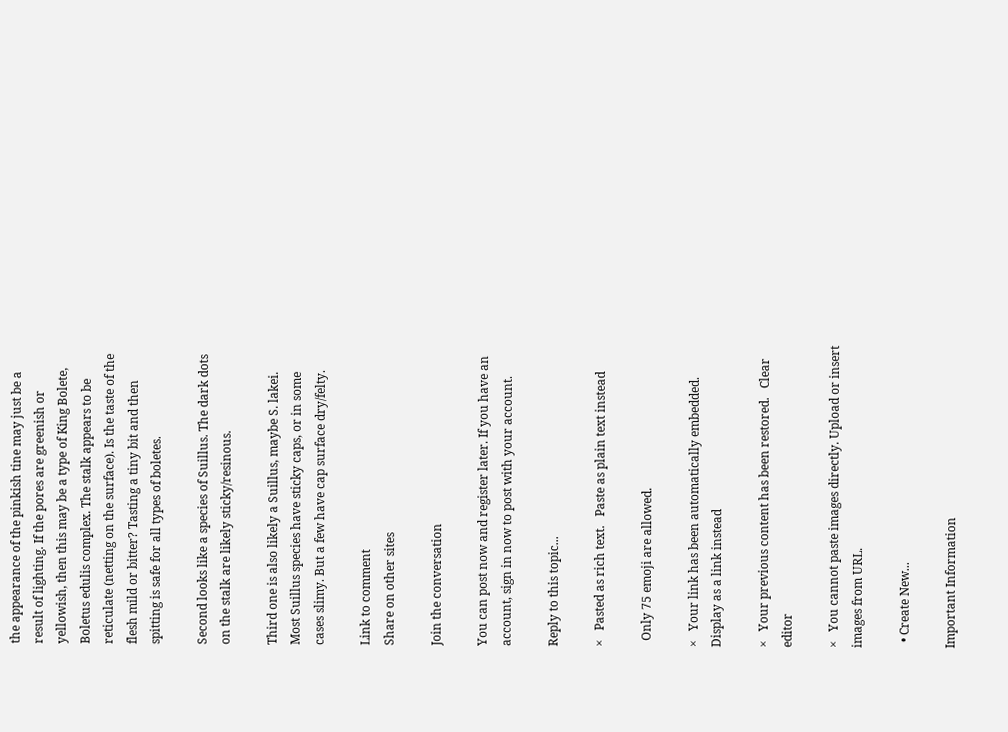the appearance of the pinkish tine may just be a result of lighting. If the pores are greenish or yellowish, then this may be a type of King Bolete, Boletus edulis complex. The stalk appears to be reticulate (netting on the surface). Is the taste of the flesh mild or bitter? Tasting a tiny bit and then spitting is safe for all types of boletes.

Second looks like a species of Suillus. The dark dots on the stalk are likely sticky/resinous.

Third one is also likely a Suillus, maybe S. lakei. Most Suillus species have sticky caps, or in some cases slimy. But a few have cap surface dry/felty.

Link to comment
Share on other sites

Join the conversation

You can post now and register later. If you have an account, sign in now to post with your account.

Reply to this topic...

×   Pasted as rich text.   Paste as plain text instead

  Only 75 emoji are allowed.

×   Your link has been automatically embedded.   Display as a link instead

×   Your previous content has been restored.   Clear editor

×   You cannot paste images directly. Upload or insert images from URL.

  • Create New...

Important Information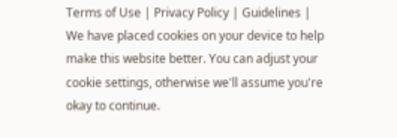Terms of Use | Privacy Policy | Guidelines | We have placed cookies on your device to help make this website better. You can adjust your cookie settings, otherwise we'll assume you're okay to continue.